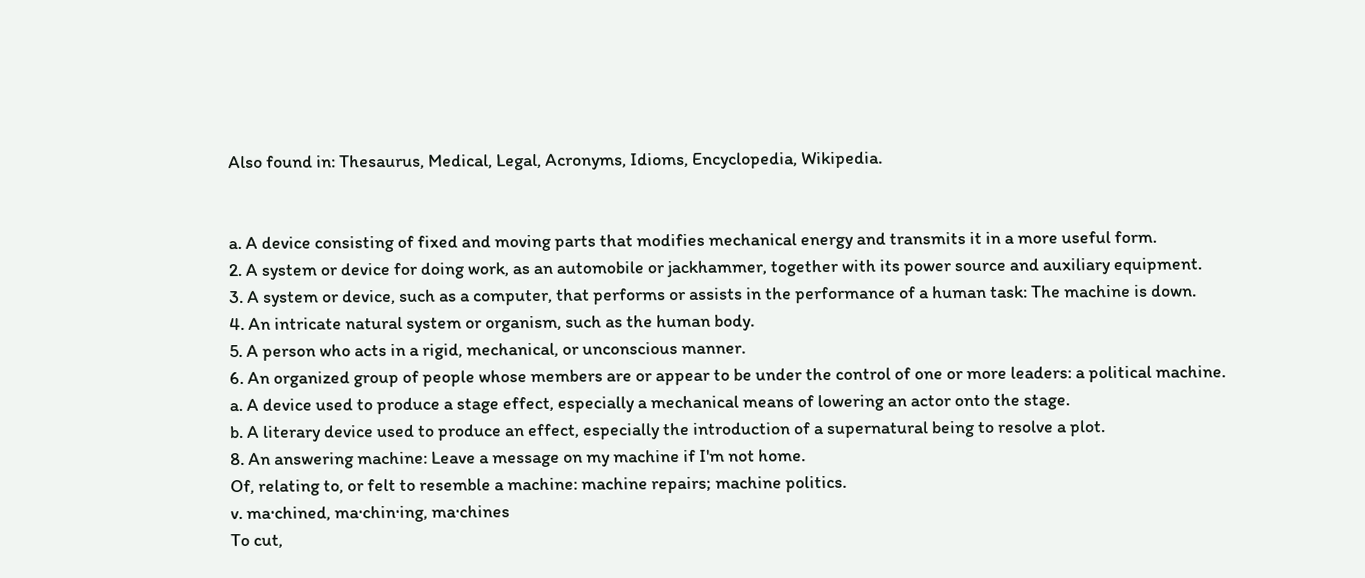Also found in: Thesaurus, Medical, Legal, Acronyms, Idioms, Encyclopedia, Wikipedia.


a. A device consisting of fixed and moving parts that modifies mechanical energy and transmits it in a more useful form.
2. A system or device for doing work, as an automobile or jackhammer, together with its power source and auxiliary equipment.
3. A system or device, such as a computer, that performs or assists in the performance of a human task: The machine is down.
4. An intricate natural system or organism, such as the human body.
5. A person who acts in a rigid, mechanical, or unconscious manner.
6. An organized group of people whose members are or appear to be under the control of one or more leaders: a political machine.
a. A device used to produce a stage effect, especially a mechanical means of lowering an actor onto the stage.
b. A literary device used to produce an effect, especially the introduction of a supernatural being to resolve a plot.
8. An answering machine: Leave a message on my machine if I'm not home.
Of, relating to, or felt to resemble a machine: machine repairs; machine politics.
v. ma·chined, ma·chin·ing, ma·chines
To cut,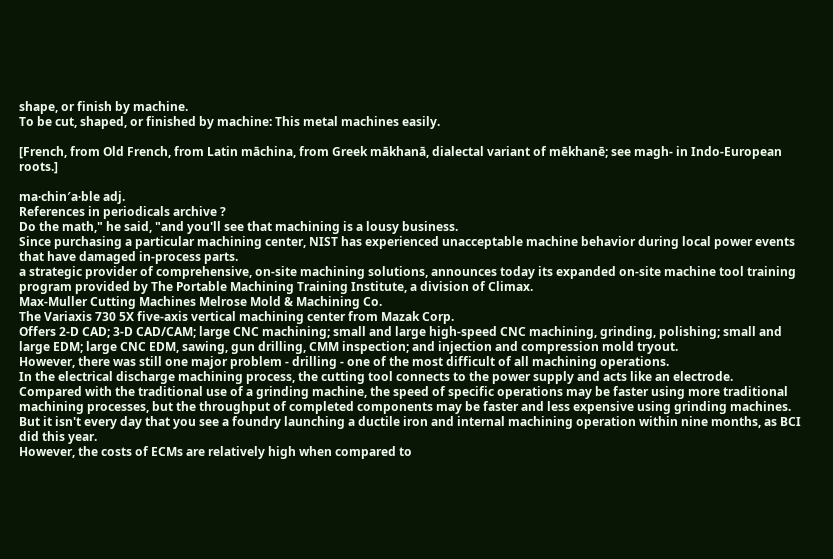shape, or finish by machine.
To be cut, shaped, or finished by machine: This metal machines easily.

[French, from Old French, from Latin māchina, from Greek mākhanā, dialectal variant of mēkhanē; see magh- in Indo-European roots.]

ma·chin′a·ble adj.
References in periodicals archive ?
Do the math," he said, "and you'll see that machining is a lousy business.
Since purchasing a particular machining center, NIST has experienced unacceptable machine behavior during local power events that have damaged in-process parts.
a strategic provider of comprehensive, on-site machining solutions, announces today its expanded on-site machine tool training program provided by The Portable Machining Training Institute, a division of Climax.
Max-Muller Cutting Machines Melrose Mold & Machining Co.
The Variaxis 730 5X five-axis vertical machining center from Mazak Corp.
Offers 2-D CAD; 3-D CAD/CAM; large CNC machining; small and large high-speed CNC machining, grinding, polishing; small and large EDM; large CNC EDM, sawing, gun drilling, CMM inspection; and injection and compression mold tryout.
However, there was still one major problem - drilling - one of the most difficult of all machining operations.
In the electrical discharge machining process, the cutting tool connects to the power supply and acts like an electrode.
Compared with the traditional use of a grinding machine, the speed of specific operations may be faster using more traditional machining processes, but the throughput of completed components may be faster and less expensive using grinding machines.
But it isn't every day that you see a foundry launching a ductile iron and internal machining operation within nine months, as BCI did this year.
However, the costs of ECMs are relatively high when compared to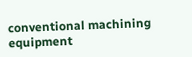conventional machining equipment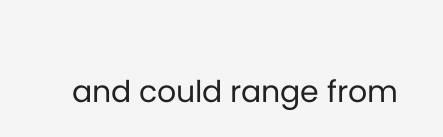and could range from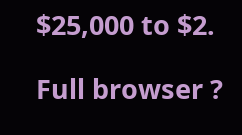$25,000 to $2.

Full browser ?